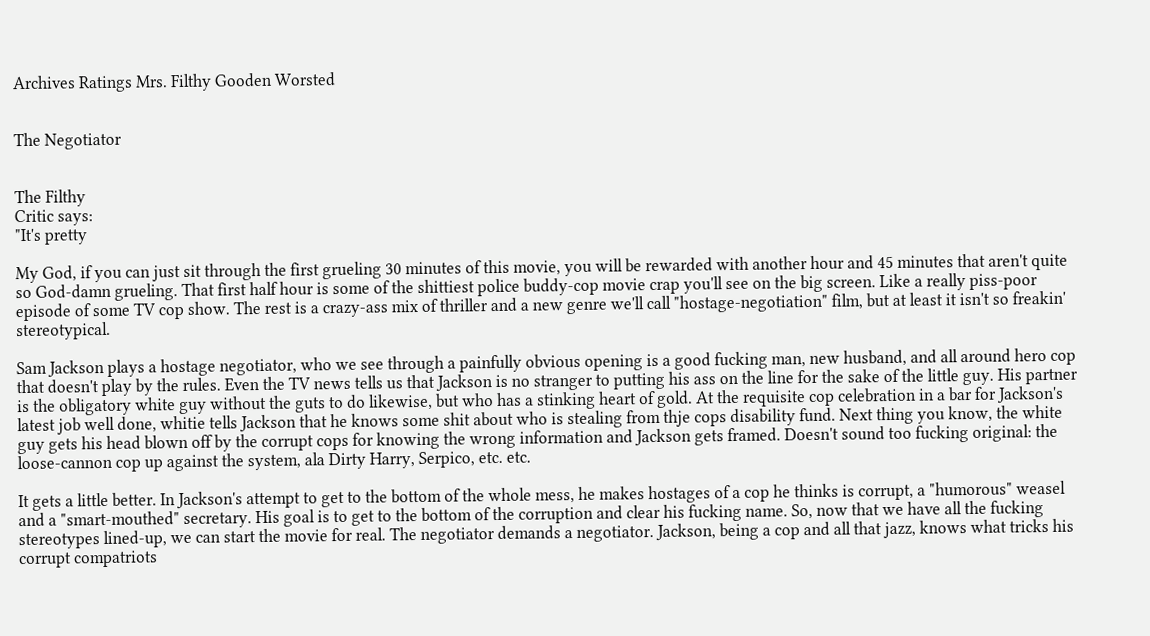Archives Ratings Mrs. Filthy Gooden Worsted


The Negotiator


The Filthy
Critic says:
"It's pretty

My God, if you can just sit through the first grueling 30 minutes of this movie, you will be rewarded with another hour and 45 minutes that aren't quite so God-damn grueling. That first half hour is some of the shittiest police buddy-cop movie crap you'll see on the big screen. Like a really piss-poor episode of some TV cop show. The rest is a crazy-ass mix of thriller and a new genre we'll call "hostage-negotiation" film, but at least it isn't so freakin' stereotypical.

Sam Jackson plays a hostage negotiator, who we see through a painfully obvious opening is a good fucking man, new husband, and all around hero cop that doesn't play by the rules. Even the TV news tells us that Jackson is no stranger to putting his ass on the line for the sake of the little guy. His partner is the obligatory white guy without the guts to do likewise, but who has a stinking heart of gold. At the requisite cop celebration in a bar for Jackson's latest job well done, whitie tells Jackson that he knows some shit about who is stealing from thje cops disability fund. Next thing you know, the white guy gets his head blown off by the corrupt cops for knowing the wrong information and Jackson gets framed. Doesn't sound too fucking original: the loose-cannon cop up against the system, ala Dirty Harry, Serpico, etc. etc.

It gets a little better. In Jackson's attempt to get to the bottom of the whole mess, he makes hostages of a cop he thinks is corrupt, a "humorous" weasel and a "smart-mouthed" secretary. His goal is to get to the bottom of the corruption and clear his fucking name. So, now that we have all the fucking stereotypes lined-up, we can start the movie for real. The negotiator demands a negotiator. Jackson, being a cop and all that jazz, knows what tricks his corrupt compatriots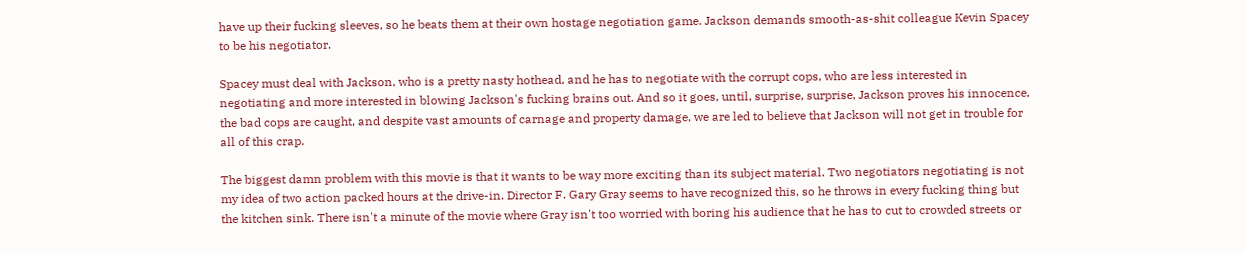have up their fucking sleeves, so he beats them at their own hostage negotiation game. Jackson demands smooth-as-shit colleague Kevin Spacey to be his negotiator.

Spacey must deal with Jackson, who is a pretty nasty hothead, and he has to negotiate with the corrupt cops, who are less interested in negotiating and more interested in blowing Jackson's fucking brains out. And so it goes, until, surprise, surprise, Jackson proves his innocence, the bad cops are caught, and despite vast amounts of carnage and property damage, we are led to believe that Jackson will not get in trouble for all of this crap.

The biggest damn problem with this movie is that it wants to be way more exciting than its subject material. Two negotiators negotiating is not my idea of two action packed hours at the drive-in. Director F. Gary Gray seems to have recognized this, so he throws in every fucking thing but the kitchen sink. There isn't a minute of the movie where Gray isn't too worried with boring his audience that he has to cut to crowded streets or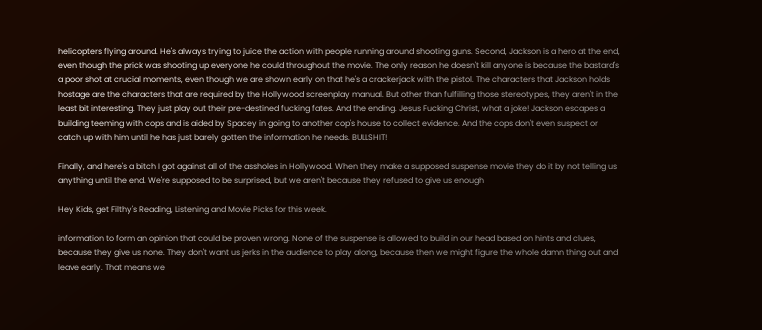helicopters flying around. He's always trying to juice the action with people running around shooting guns. Second, Jackson is a hero at the end, even though the prick was shooting up everyone he could throughout the movie. The only reason he doesn't kill anyone is because the bastard's a poor shot at crucial moments, even though we are shown early on that he's a crackerjack with the pistol. The characters that Jackson holds hostage are the characters that are required by the Hollywood screenplay manual. But other than fulfilling those stereotypes, they aren't in the least bit interesting. They just play out their pre-destined fucking fates. And the ending. Jesus Fucking Christ, what a joke! Jackson escapes a building teeming with cops and is aided by Spacey in going to another cop's house to collect evidence. And the cops don't even suspect or catch up with him until he has just barely gotten the information he needs. BULLSHIT!

Finally, and here's a bitch I got against all of the assholes in Hollywood. When they make a supposed suspense movie they do it by not telling us anything until the end. We're supposed to be surprised, but we aren't because they refused to give us enough

Hey Kids, get Filthy's Reading, Listening and Movie Picks for this week.

information to form an opinion that could be proven wrong. None of the suspense is allowed to build in our head based on hints and clues, because they give us none. They don't want us jerks in the audience to play along, because then we might figure the whole damn thing out and leave early. That means we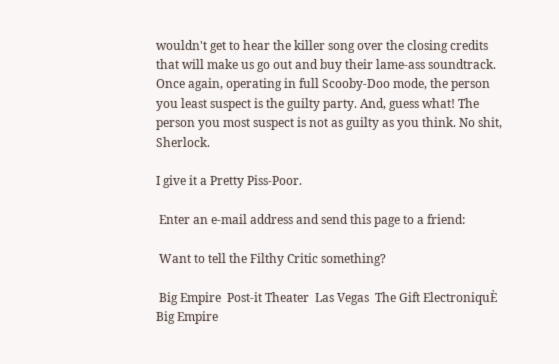wouldn't get to hear the killer song over the closing credits that will make us go out and buy their lame-ass soundtrack. Once again, operating in full Scooby-Doo mode, the person you least suspect is the guilty party. And, guess what! The person you most suspect is not as guilty as you think. No shit, Sherlock.

I give it a Pretty Piss-Poor.

 Enter an e-mail address and send this page to a friend:

 Want to tell the Filthy Critic something?

 Big Empire  Post-it Theater  Las Vegas  The Gift ElectroniquÈ  Big Empire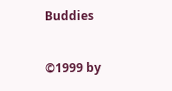Buddies


©1999 by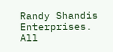Randy Shandis Enterprises. All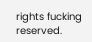rights fucking reserved.